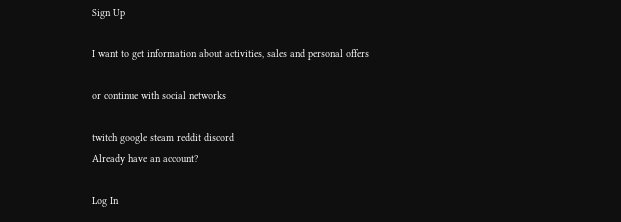Sign Up

I want to get information about activities, sales and personal offers

or continue with social networks

twitch google steam reddit discord
Already have an account?

Log In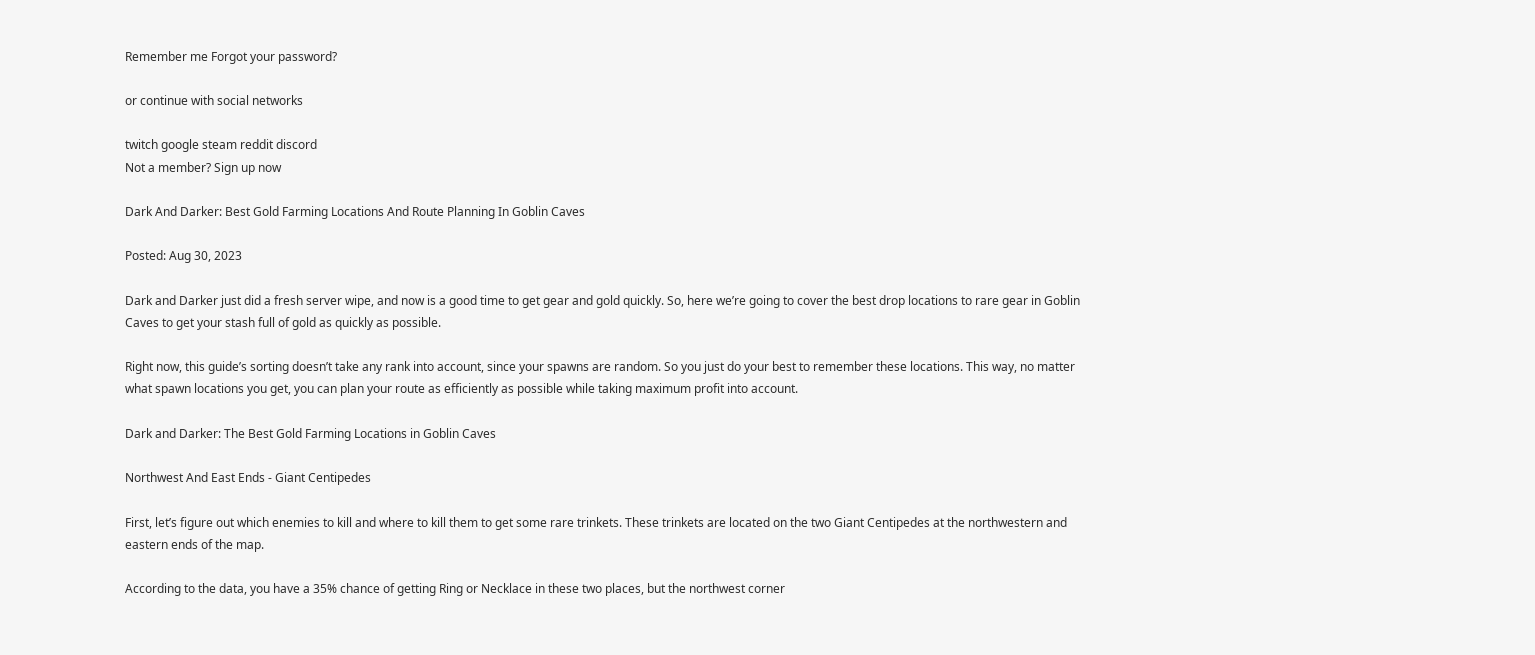Remember me Forgot your password?

or continue with social networks

twitch google steam reddit discord
Not a member? Sign up now

Dark And Darker: Best Gold Farming Locations And Route Planning In Goblin Caves

Posted: Aug 30, 2023

Dark and Darker just did a fresh server wipe, and now is a good time to get gear and gold quickly. So, here we’re going to cover the best drop locations to rare gear in Goblin Caves to get your stash full of gold as quickly as possible.

Right now, this guide’s sorting doesn’t take any rank into account, since your spawns are random. So you just do your best to remember these locations. This way, no matter what spawn locations you get, you can plan your route as efficiently as possible while taking maximum profit into account.

Dark and Darker: The Best Gold Farming Locations in Goblin Caves

Northwest And East Ends - Giant Centipedes

First, let’s figure out which enemies to kill and where to kill them to get some rare trinkets. These trinkets are located on the two Giant Centipedes at the northwestern and eastern ends of the map.

According to the data, you have a 35% chance of getting Ring or Necklace in these two places, but the northwest corner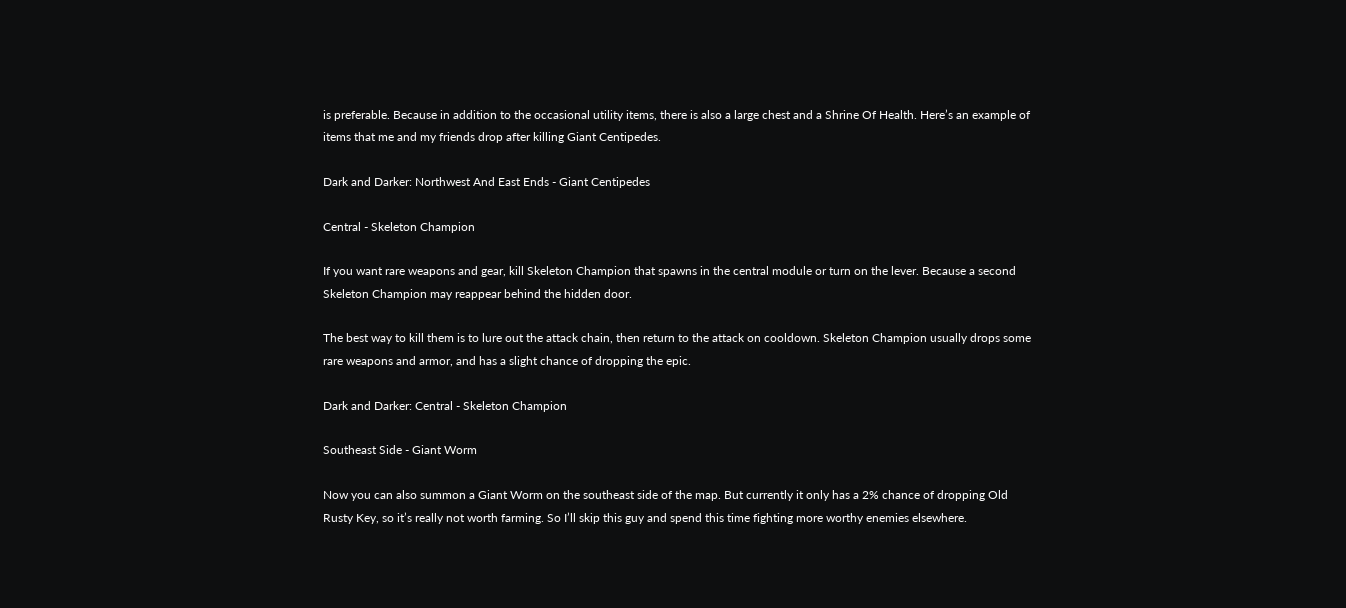is preferable. Because in addition to the occasional utility items, there is also a large chest and a Shrine Of Health. Here’s an example of items that me and my friends drop after killing Giant Centipedes.

Dark and Darker: Northwest And East Ends - Giant Centipedes

Central - Skeleton Champion

If you want rare weapons and gear, kill Skeleton Champion that spawns in the central module or turn on the lever. Because a second Skeleton Champion may reappear behind the hidden door.

The best way to kill them is to lure out the attack chain, then return to the attack on cooldown. Skeleton Champion usually drops some rare weapons and armor, and has a slight chance of dropping the epic.

Dark and Darker: Central - Skeleton Champion

Southeast Side - Giant Worm

Now you can also summon a Giant Worm on the southeast side of the map. But currently it only has a 2% chance of dropping Old Rusty Key, so it’s really not worth farming. So I’ll skip this guy and spend this time fighting more worthy enemies elsewhere.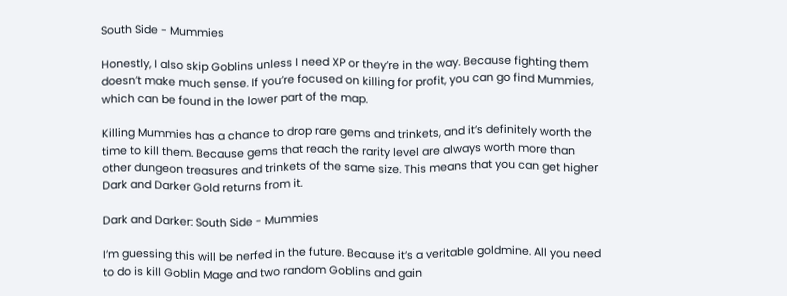South Side - Mummies

Honestly, I also skip Goblins unless I need XP or they’re in the way. Because fighting them doesn’t make much sense. If you’re focused on killing for profit, you can go find Mummies, which can be found in the lower part of the map.

Killing Mummies has a chance to drop rare gems and trinkets, and it’s definitely worth the time to kill them. Because gems that reach the rarity level are always worth more than other dungeon treasures and trinkets of the same size. This means that you can get higher Dark and Darker Gold returns from it.

Dark and Darker: South Side - Mummies

I’m guessing this will be nerfed in the future. Because it’s a veritable goldmine. All you need to do is kill Goblin Mage and two random Goblins and gain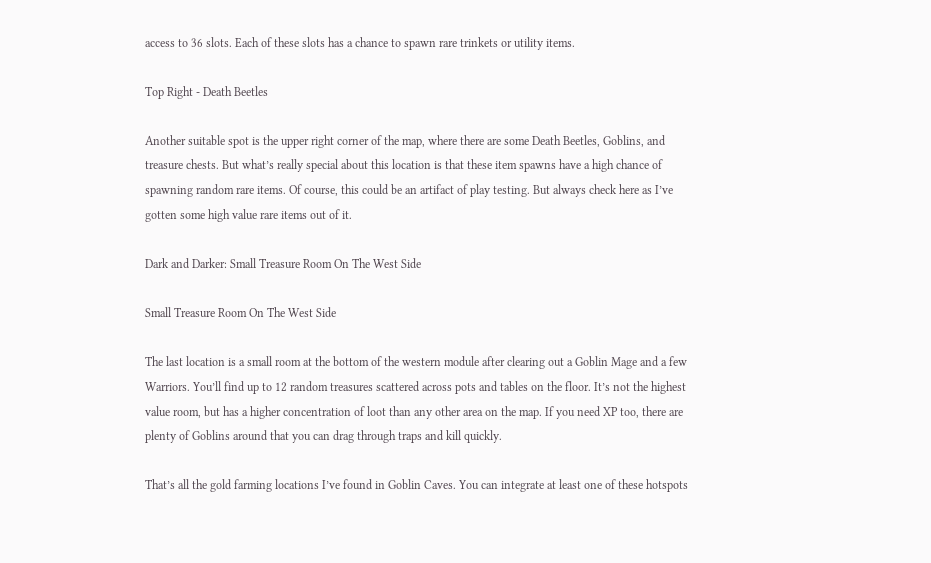access to 36 slots. Each of these slots has a chance to spawn rare trinkets or utility items.

Top Right - Death Beetles

Another suitable spot is the upper right corner of the map, where there are some Death Beetles, Goblins, and treasure chests. But what’s really special about this location is that these item spawns have a high chance of spawning random rare items. Of course, this could be an artifact of play testing. But always check here as I’ve gotten some high value rare items out of it.

Dark and Darker: Small Treasure Room On The West Side

Small Treasure Room On The West Side

The last location is a small room at the bottom of the western module after clearing out a Goblin Mage and a few Warriors. You’ll find up to 12 random treasures scattered across pots and tables on the floor. It’s not the highest value room, but has a higher concentration of loot than any other area on the map. If you need XP too, there are plenty of Goblins around that you can drag through traps and kill quickly.

That’s all the gold farming locations I’ve found in Goblin Caves. You can integrate at least one of these hotspots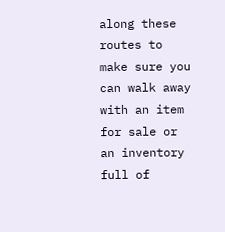along these routes to make sure you can walk away with an item for sale or an inventory full of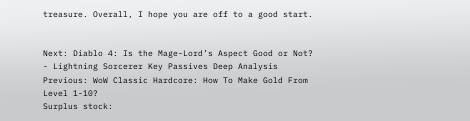treasure. Overall, I hope you are off to a good start.


Next: Diablo 4: Is the Mage-Lord’s Aspect Good or Not? - Lightning Sorcerer Key Passives Deep Analysis
Previous: WoW Classic Hardcore: How To Make Gold From Level 1-10?
Surplus stock: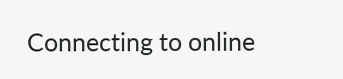Connecting to online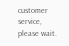customer service, please wait.